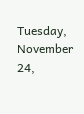Tuesday, November 24,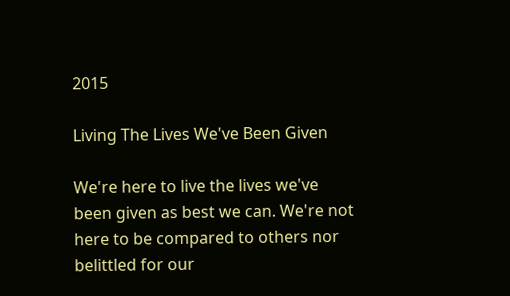2015

Living The Lives We've Been Given

We're here to live the lives we've been given as best we can. We're not here to be compared to others nor belittled for our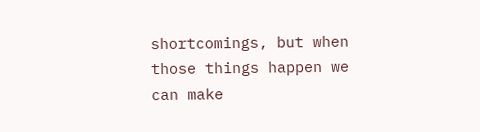shortcomings, but when those things happen we can make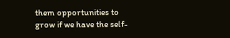them opportunities to grow if we have the self-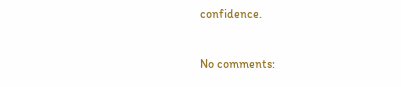confidence.


No comments: